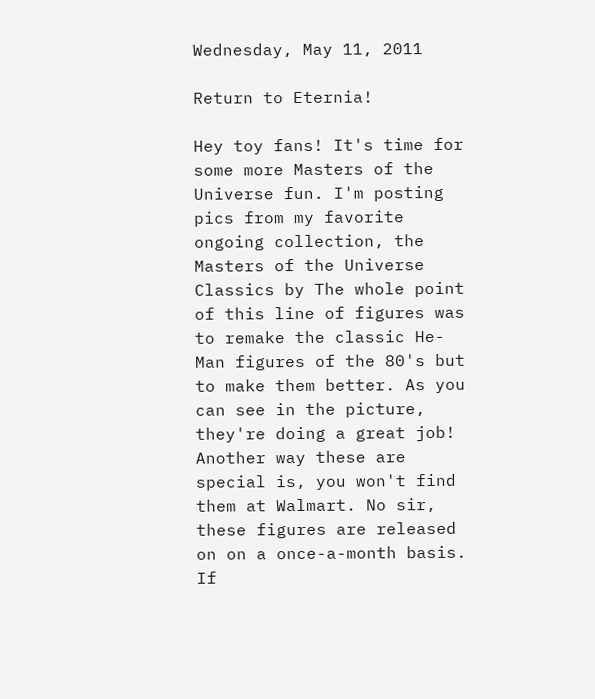Wednesday, May 11, 2011

Return to Eternia!

Hey toy fans! It's time for some more Masters of the Universe fun. I'm posting pics from my favorite ongoing collection, the Masters of the Universe Classics by The whole point of this line of figures was to remake the classic He-Man figures of the 80's but to make them better. As you can see in the picture, they're doing a great job! Another way these are special is, you won't find them at Walmart. No sir, these figures are released on on a once-a-month basis. If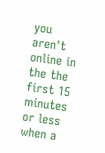you aren't online in the the first 15 minutes or less when a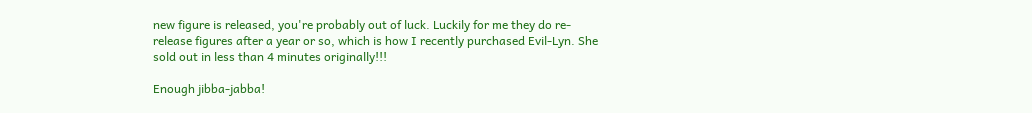new figure is released, you're probably out of luck. Luckily for me they do re-release figures after a year or so, which is how I recently purchased Evil-Lyn. She sold out in less than 4 minutes originally!!!

Enough jibba-jabba!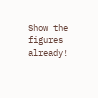Show the figures already!